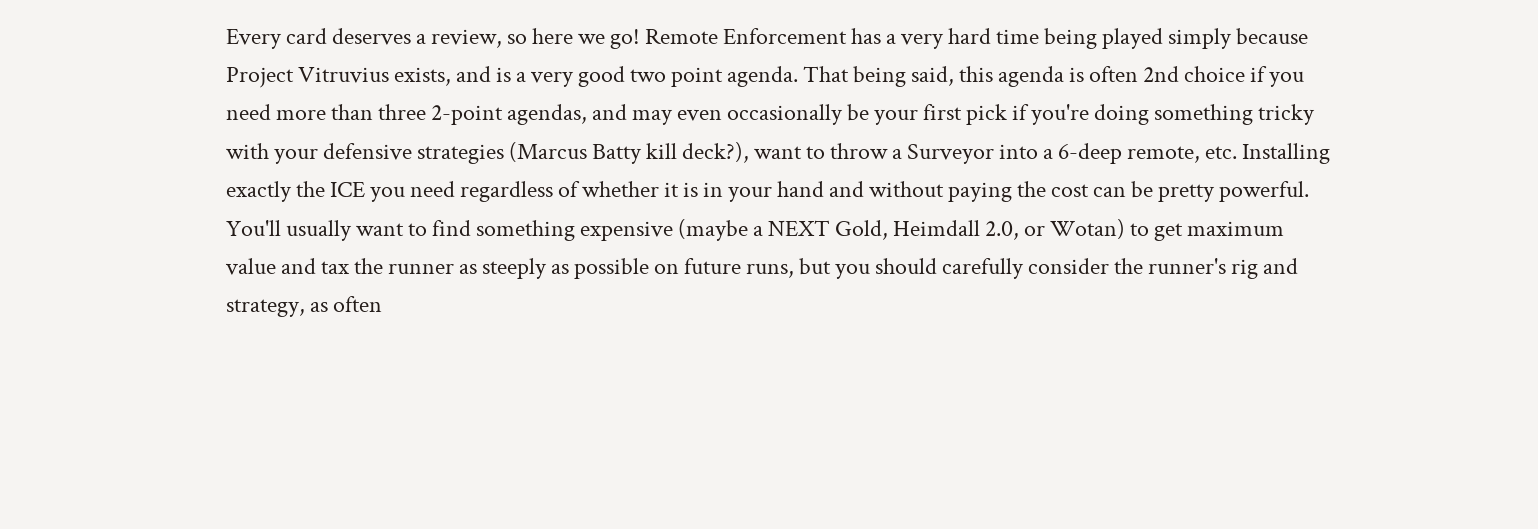Every card deserves a review, so here we go! Remote Enforcement has a very hard time being played simply because Project Vitruvius exists, and is a very good two point agenda. That being said, this agenda is often 2nd choice if you need more than three 2-point agendas, and may even occasionally be your first pick if you're doing something tricky with your defensive strategies (Marcus Batty kill deck?), want to throw a Surveyor into a 6-deep remote, etc. Installing exactly the ICE you need regardless of whether it is in your hand and without paying the cost can be pretty powerful. You'll usually want to find something expensive (maybe a NEXT Gold, Heimdall 2.0, or Wotan) to get maximum value and tax the runner as steeply as possible on future runs, but you should carefully consider the runner's rig and strategy, as often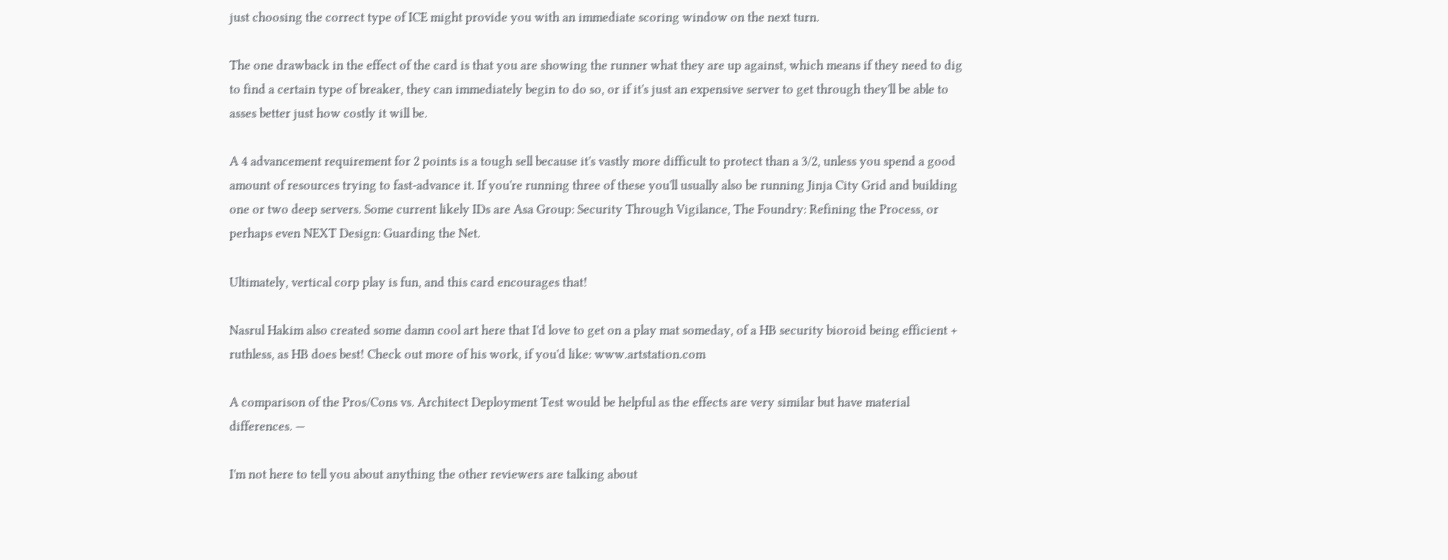just choosing the correct type of ICE might provide you with an immediate scoring window on the next turn.

The one drawback in the effect of the card is that you are showing the runner what they are up against, which means if they need to dig to find a certain type of breaker, they can immediately begin to do so, or if it's just an expensive server to get through they'll be able to asses better just how costly it will be.

A 4 advancement requirement for 2 points is a tough sell because it's vastly more difficult to protect than a 3/2, unless you spend a good amount of resources trying to fast-advance it. If you're running three of these you'll usually also be running Jinja City Grid and building one or two deep servers. Some current likely IDs are Asa Group: Security Through Vigilance, The Foundry: Refining the Process, or perhaps even NEXT Design: Guarding the Net.

Ultimately, vertical corp play is fun, and this card encourages that!

Nasrul Hakim also created some damn cool art here that I'd love to get on a play mat someday, of a HB security bioroid being efficient + ruthless, as HB does best! Check out more of his work, if you'd like: www.artstation.com

A comparison of the Pros/Cons vs. Architect Deployment Test would be helpful as the effects are very similar but have material differences. —

I'm not here to tell you about anything the other reviewers are talking about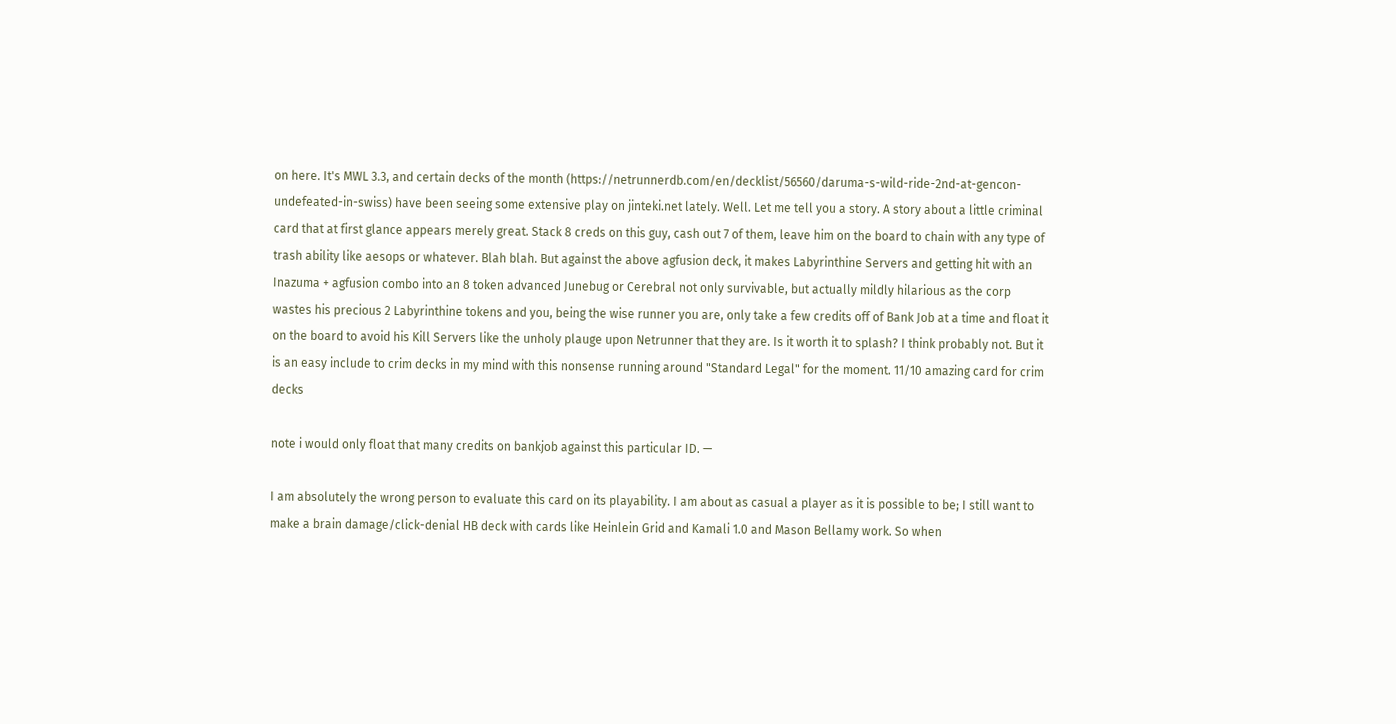on here. It's MWL 3.3, and certain decks of the month (https://netrunnerdb.com/en/decklist/56560/daruma-s-wild-ride-2nd-at-gencon-undefeated-in-swiss) have been seeing some extensive play on jinteki.net lately. Well. Let me tell you a story. A story about a little criminal card that at first glance appears merely great. Stack 8 creds on this guy, cash out 7 of them, leave him on the board to chain with any type of trash ability like aesops or whatever. Blah blah. But against the above agfusion deck, it makes Labyrinthine Servers and getting hit with an Inazuma + agfusion combo into an 8 token advanced Junebug or Cerebral not only survivable, but actually mildly hilarious as the corp wastes his precious 2 Labyrinthine tokens and you, being the wise runner you are, only take a few credits off of Bank Job at a time and float it on the board to avoid his Kill Servers like the unholy plauge upon Netrunner that they are. Is it worth it to splash? I think probably not. But it is an easy include to crim decks in my mind with this nonsense running around "Standard Legal" for the moment. 11/10 amazing card for crim decks

note i would only float that many credits on bankjob against this particular ID. —

I am absolutely the wrong person to evaluate this card on its playability. I am about as casual a player as it is possible to be; I still want to make a brain damage/click-denial HB deck with cards like Heinlein Grid and Kamali 1.0 and Mason Bellamy work. So when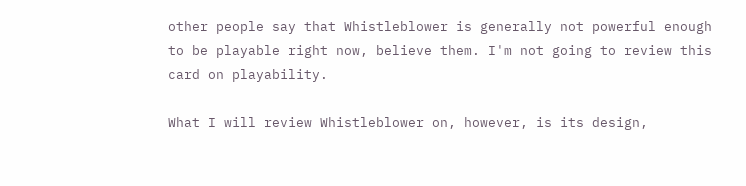other people say that Whistleblower is generally not powerful enough to be playable right now, believe them. I'm not going to review this card on playability.

What I will review Whistleblower on, however, is its design,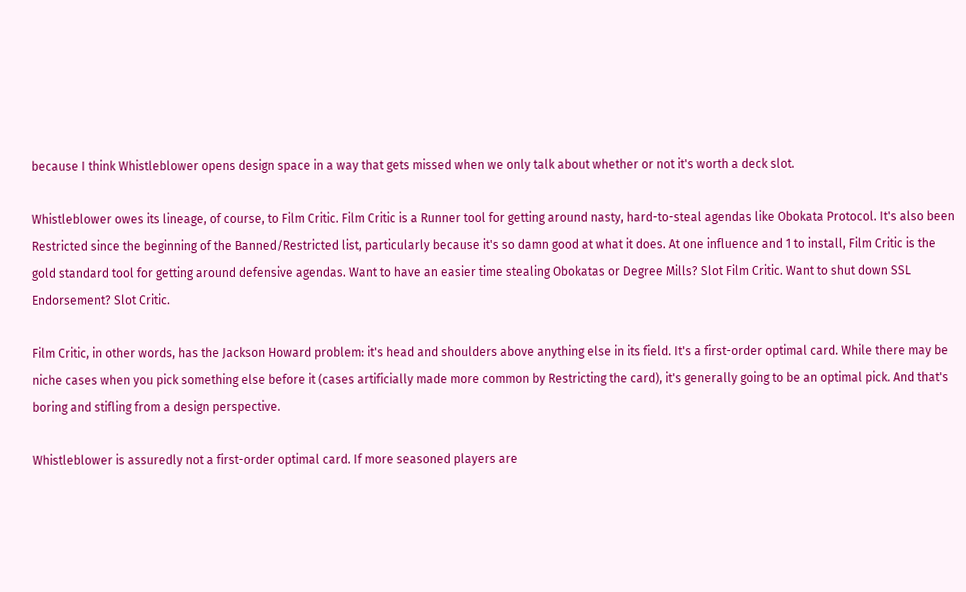because I think Whistleblower opens design space in a way that gets missed when we only talk about whether or not it's worth a deck slot.

Whistleblower owes its lineage, of course, to Film Critic. Film Critic is a Runner tool for getting around nasty, hard-to-steal agendas like Obokata Protocol. It's also been Restricted since the beginning of the Banned/Restricted list, particularly because it's so damn good at what it does. At one influence and 1 to install, Film Critic is the gold standard tool for getting around defensive agendas. Want to have an easier time stealing Obokatas or Degree Mills? Slot Film Critic. Want to shut down SSL Endorsement? Slot Critic.

Film Critic, in other words, has the Jackson Howard problem: it's head and shoulders above anything else in its field. It's a first-order optimal card. While there may be niche cases when you pick something else before it (cases artificially made more common by Restricting the card), it's generally going to be an optimal pick. And that's boring and stifling from a design perspective.

Whistleblower is assuredly not a first-order optimal card. If more seasoned players are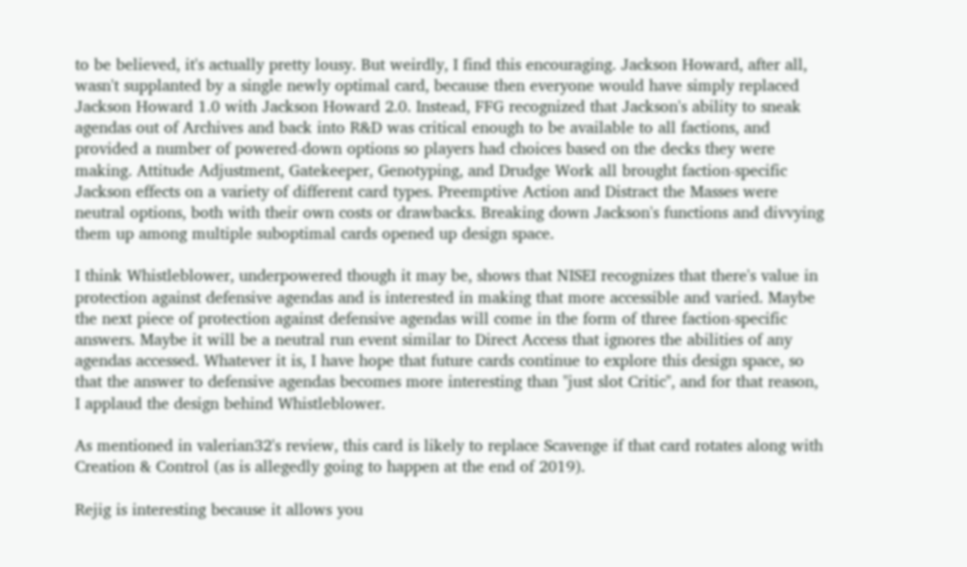to be believed, it's actually pretty lousy. But weirdly, I find this encouraging. Jackson Howard, after all, wasn't supplanted by a single newly optimal card, because then everyone would have simply replaced Jackson Howard 1.0 with Jackson Howard 2.0. Instead, FFG recognized that Jackson's ability to sneak agendas out of Archives and back into R&D was critical enough to be available to all factions, and provided a number of powered-down options so players had choices based on the decks they were making. Attitude Adjustment, Gatekeeper, Genotyping, and Drudge Work all brought faction-specific Jackson effects on a variety of different card types. Preemptive Action and Distract the Masses were neutral options, both with their own costs or drawbacks. Breaking down Jackson's functions and divvying them up among multiple suboptimal cards opened up design space.

I think Whistleblower, underpowered though it may be, shows that NISEI recognizes that there's value in protection against defensive agendas and is interested in making that more accessible and varied. Maybe the next piece of protection against defensive agendas will come in the form of three faction-specific answers. Maybe it will be a neutral run event similar to Direct Access that ignores the abilities of any agendas accessed. Whatever it is, I have hope that future cards continue to explore this design space, so that the answer to defensive agendas becomes more interesting than "just slot Critic", and for that reason, I applaud the design behind Whistleblower.

As mentioned in valerian32's review, this card is likely to replace Scavenge if that card rotates along with Creation & Control (as is allegedly going to happen at the end of 2019).

Rejig is interesting because it allows you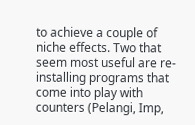to achieve a couple of niche effects. Two that seem most useful are re-installing programs that come into play with counters (Pelangi, Imp,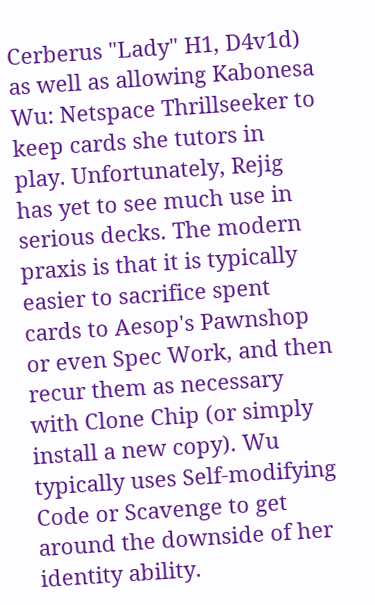Cerberus "Lady" H1, D4v1d) as well as allowing Kabonesa Wu: Netspace Thrillseeker to keep cards she tutors in play. Unfortunately, Rejig has yet to see much use in serious decks. The modern praxis is that it is typically easier to sacrifice spent cards to Aesop's Pawnshop or even Spec Work, and then recur them as necessary with Clone Chip (or simply install a new copy). Wu typically uses Self-modifying Code or Scavenge to get around the downside of her identity ability.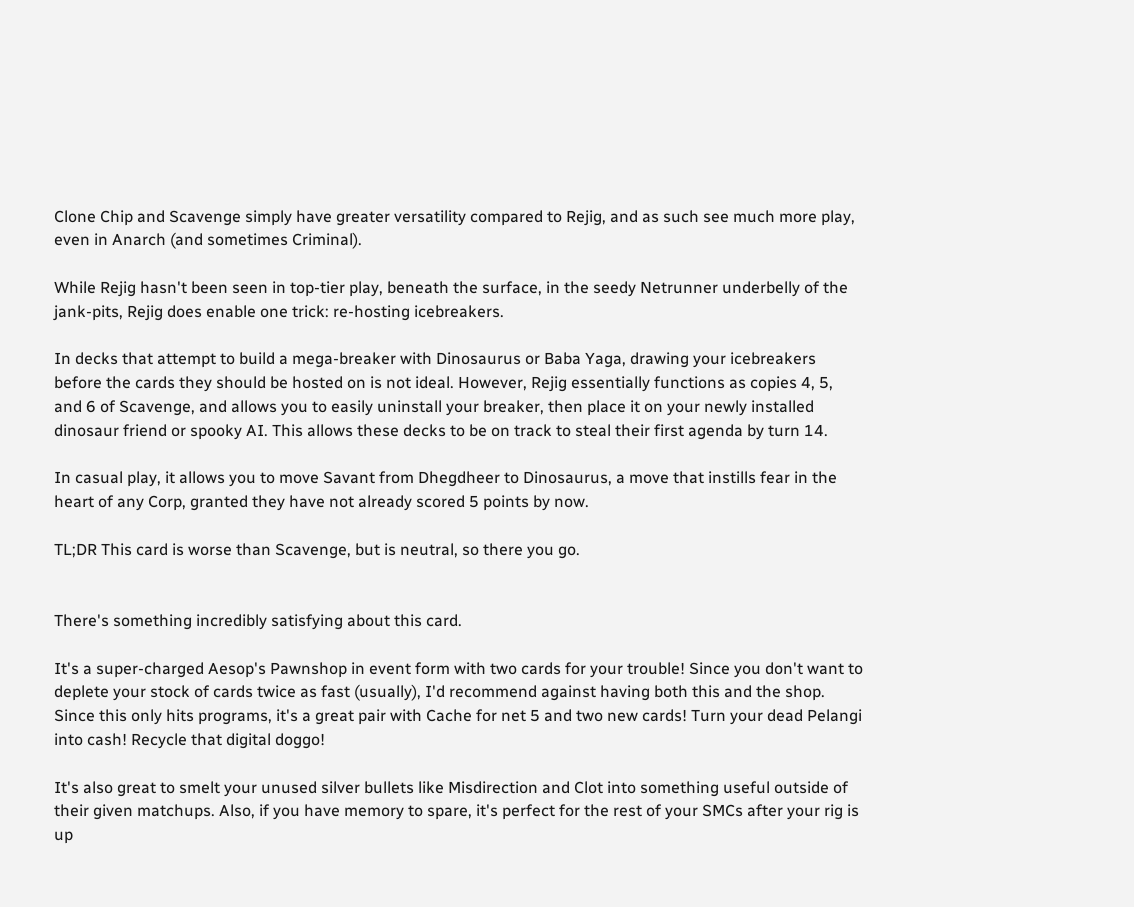Clone Chip and Scavenge simply have greater versatility compared to Rejig, and as such see much more play, even in Anarch (and sometimes Criminal).

While Rejig hasn't been seen in top-tier play, beneath the surface, in the seedy Netrunner underbelly of the jank-pits, Rejig does enable one trick: re-hosting icebreakers.

In decks that attempt to build a mega-breaker with Dinosaurus or Baba Yaga, drawing your icebreakers before the cards they should be hosted on is not ideal. However, Rejig essentially functions as copies 4, 5, and 6 of Scavenge, and allows you to easily uninstall your breaker, then place it on your newly installed dinosaur friend or spooky AI. This allows these decks to be on track to steal their first agenda by turn 14.

In casual play, it allows you to move Savant from Dhegdheer to Dinosaurus, a move that instills fear in the heart of any Corp, granted they have not already scored 5 points by now.

TL;DR This card is worse than Scavenge, but is neutral, so there you go.


There's something incredibly satisfying about this card.

It's a super-charged Aesop's Pawnshop in event form with two cards for your trouble! Since you don't want to deplete your stock of cards twice as fast (usually), I'd recommend against having both this and the shop. Since this only hits programs, it's a great pair with Cache for net 5 and two new cards! Turn your dead Pelangi into cash! Recycle that digital doggo!

It's also great to smelt your unused silver bullets like Misdirection and Clot into something useful outside of their given matchups. Also, if you have memory to spare, it's perfect for the rest of your SMCs after your rig is up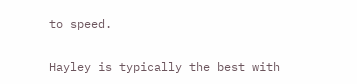to speed.

Hayley is typically the best with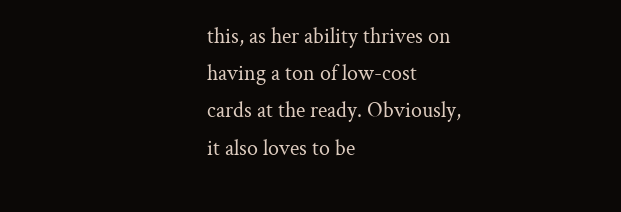this, as her ability thrives on having a ton of low-cost cards at the ready. Obviously, it also loves to be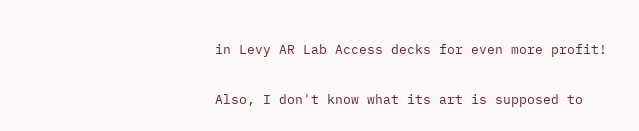in Levy AR Lab Access decks for even more profit!

Also, I don't know what its art is supposed to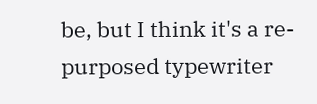be, but I think it's a re-purposed typewriter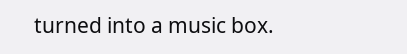turned into a music box.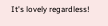It's lovely regardless!